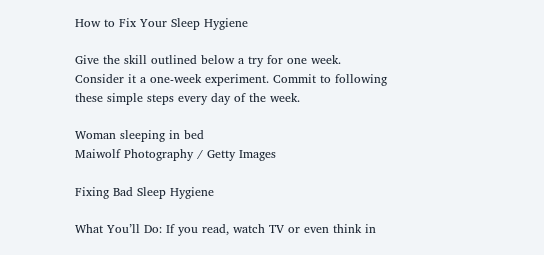How to Fix Your Sleep Hygiene

Give the skill outlined below a try for one week. Consider it a one-week experiment. Commit to following these simple steps every day of the week.

Woman sleeping in bed
Maiwolf Photography / Getty Images

Fixing Bad Sleep Hygiene

What You’ll Do: If you read, watch TV or even think in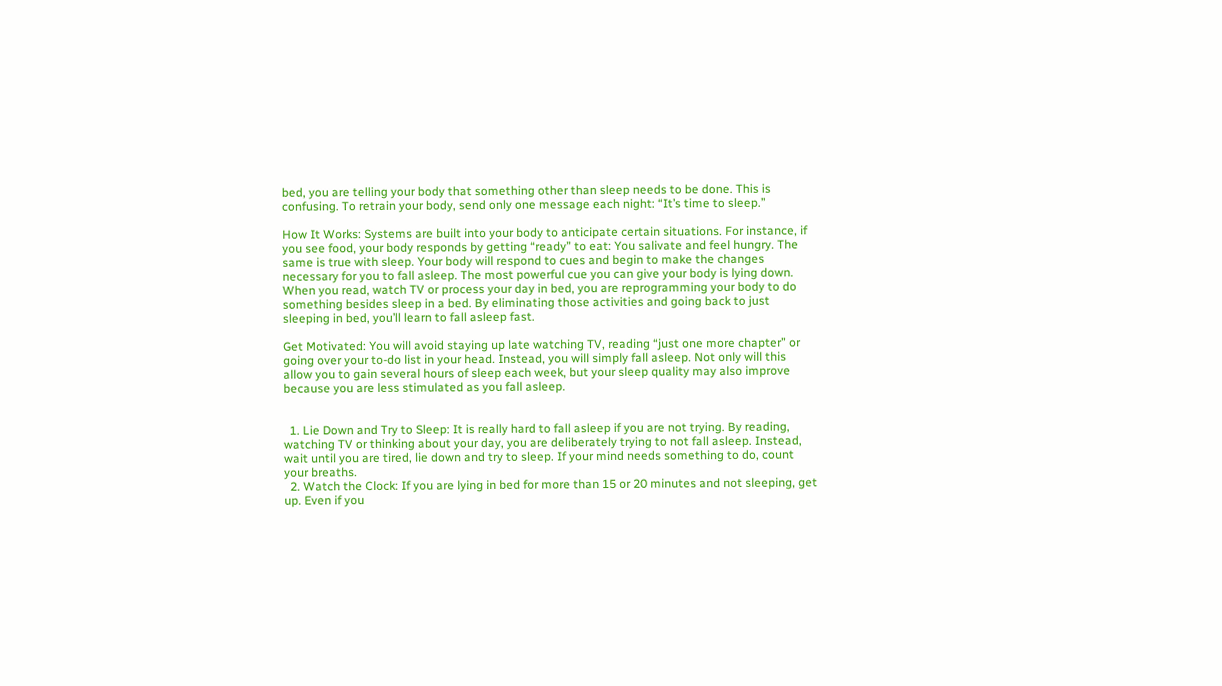bed, you are telling your body that something other than sleep needs to be done. This is confusing. To retrain your body, send only one message each night: “It’s time to sleep.”

How It Works: Systems are built into your body to anticipate certain situations. For instance, if you see food, your body responds by getting “ready” to eat: You salivate and feel hungry. The same is true with sleep. Your body will respond to cues and begin to make the changes necessary for you to fall asleep. The most powerful cue you can give your body is lying down. When you read, watch TV or process your day in bed, you are reprogramming your body to do something besides sleep in a bed. By eliminating those activities and going back to just sleeping in bed, you’ll learn to fall asleep fast.

Get Motivated: You will avoid staying up late watching TV, reading “just one more chapter” or going over your to-do list in your head. Instead, you will simply fall asleep. Not only will this allow you to gain several hours of sleep each week, but your sleep quality may also improve because you are less stimulated as you fall asleep.


  1. Lie Down and Try to Sleep: It is really hard to fall asleep if you are not trying. By reading, watching TV or thinking about your day, you are deliberately trying to not fall asleep. Instead, wait until you are tired, lie down and try to sleep. If your mind needs something to do, count your breaths.
  2. Watch the Clock: If you are lying in bed for more than 15 or 20 minutes and not sleeping, get up. Even if you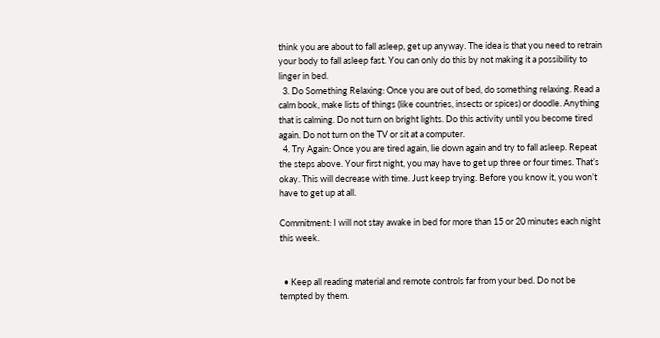think you are about to fall asleep, get up anyway. The idea is that you need to retrain your body to fall asleep fast. You can only do this by not making it a possibility to linger in bed.
  3. Do Something Relaxing: Once you are out of bed, do something relaxing. Read a calm book, make lists of things (like countries, insects or spices) or doodle. Anything that is calming. Do not turn on bright lights. Do this activity until you become tired again. Do not turn on the TV or sit at a computer.
  4. Try Again: Once you are tired again, lie down again and try to fall asleep. Repeat the steps above. Your first night, you may have to get up three or four times. That’s okay. This will decrease with time. Just keep trying. Before you know it, you won’t have to get up at all.

Commitment: I will not stay awake in bed for more than 15 or 20 minutes each night this week.


  • Keep all reading material and remote controls far from your bed. Do not be tempted by them.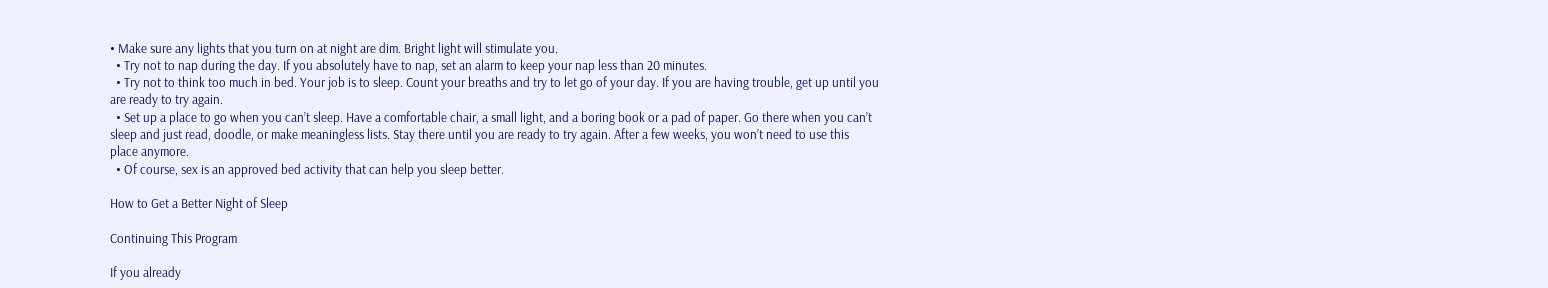• Make sure any lights that you turn on at night are dim. Bright light will stimulate you.
  • Try not to nap during the day. If you absolutely have to nap, set an alarm to keep your nap less than 20 minutes.
  • Try not to think too much in bed. Your job is to sleep. Count your breaths and try to let go of your day. If you are having trouble, get up until you are ready to try again.
  • Set up a place to go when you can’t sleep. Have a comfortable chair, a small light, and a boring book or a pad of paper. Go there when you can’t sleep and just read, doodle, or make meaningless lists. Stay there until you are ready to try again. After a few weeks, you won’t need to use this place anymore.
  • Of course, sex is an approved bed activity that can help you sleep better.

How to Get a Better Night of Sleep

Continuing This Program

If you already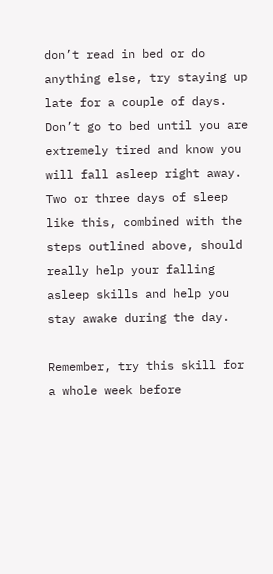don’t read in bed or do anything else, try staying up late for a couple of days. Don’t go to bed until you are extremely tired and know you will fall asleep right away. Two or three days of sleep like this, combined with the steps outlined above, should really help your falling asleep skills and help you stay awake during the day.

Remember, try this skill for a whole week before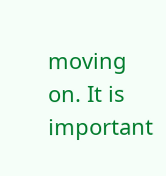moving on. It is important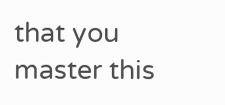that you master this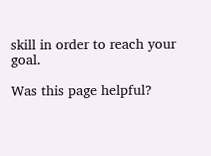skill in order to reach your goal.

Was this page helpful?